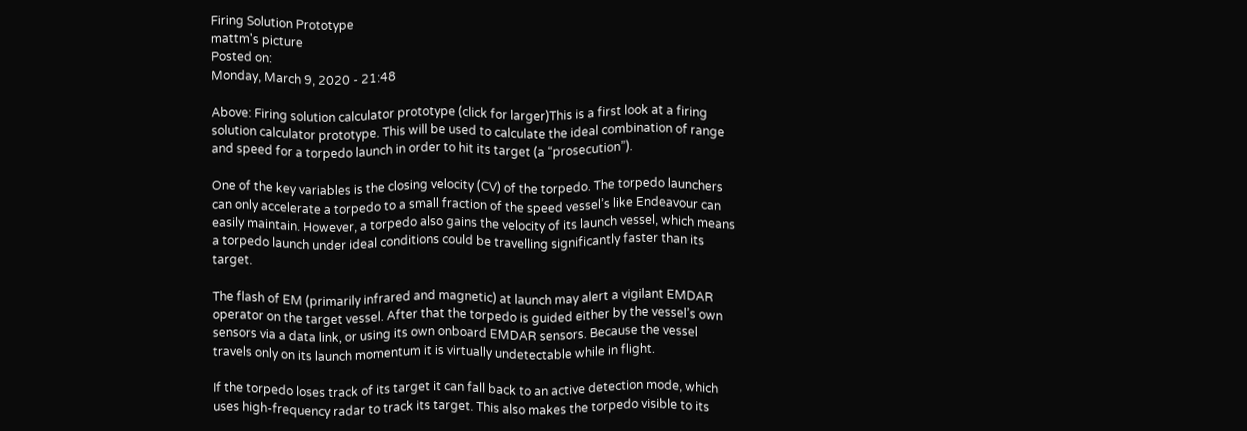Firing Solution Prototype
mattm's picture
Posted on:
Monday, March 9, 2020 - 21:48

Above: Firing solution calculator prototype (click for larger)This is a first look at a firing solution calculator prototype. This will be used to calculate the ideal combination of range and speed for a torpedo launch in order to hit its target (a “prosecution”).

One of the key variables is the closing velocity (CV) of the torpedo. The torpedo launchers can only accelerate a torpedo to a small fraction of the speed vessel’s like Endeavour can easily maintain. However, a torpedo also gains the velocity of its launch vessel, which means a torpedo launch under ideal conditions could be travelling significantly faster than its target.

The flash of EM (primarily infrared and magnetic) at launch may alert a vigilant EMDAR operator on the target vessel. After that the torpedo is guided either by the vessel’s own sensors via a data link, or using its own onboard EMDAR sensors. Because the vessel travels only on its launch momentum it is virtually undetectable while in flight.

If the torpedo loses track of its target it can fall back to an active detection mode, which uses high-frequency radar to track its target. This also makes the torpedo visible to its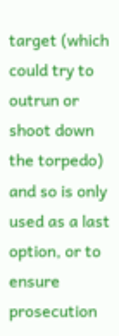target (which could try to outrun or shoot down the torpedo) and so is only used as a last option, or to ensure prosecution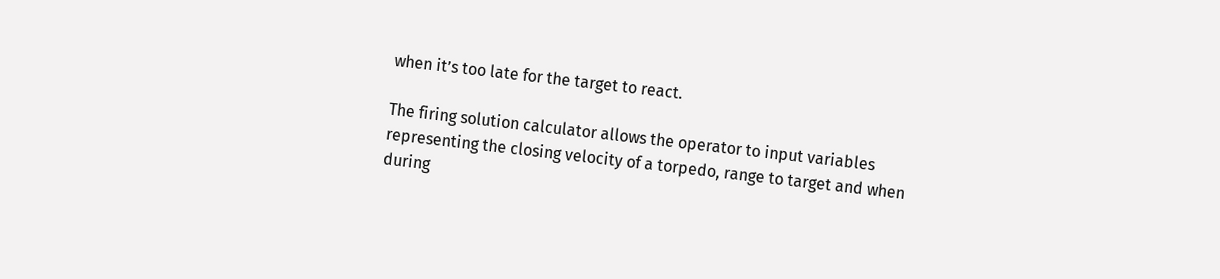when it’s too late for the target to react.

The firing solution calculator allows the operator to input variables representing the closing velocity of a torpedo, range to target and when during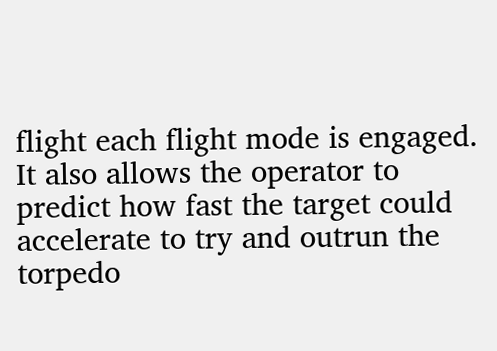flight each flight mode is engaged. It also allows the operator to predict how fast the target could accelerate to try and outrun the torpedo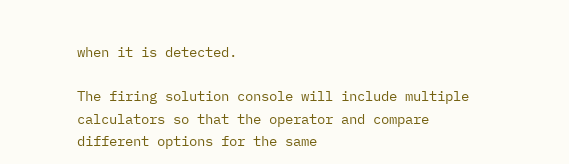when it is detected.

The firing solution console will include multiple calculators so that the operator and compare different options for the same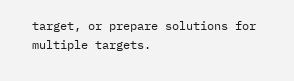target, or prepare solutions for multiple targets.